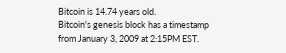Bitcoin is 14.74 years old.
Bitcoin's genesis block has a timestamp from January 3, 2009 at 2:15PM EST.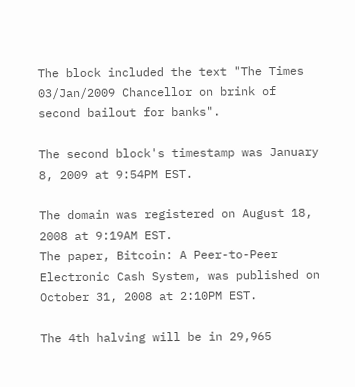The block included the text "The Times 03/Jan/2009 Chancellor on brink of second bailout for banks".

The second block's timestamp was January 8, 2009 at 9:54PM EST.

The domain was registered on August 18, 2008 at 9:19AM EST.
The paper, Bitcoin: A Peer-to-Peer Electronic Cash System, was published on October 31, 2008 at 2:10PM EST.

The 4th halving will be in 29,965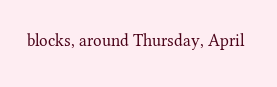blocks, around Thursday, April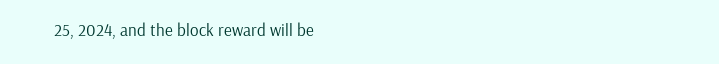25, 2024, and the block reward will be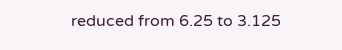reduced from 6.25 to 3.125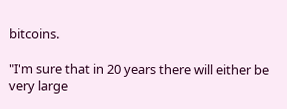bitcoins.

"I'm sure that in 20 years there will either be very large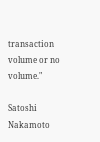transaction volume or no volume."

Satoshi Nakamoto